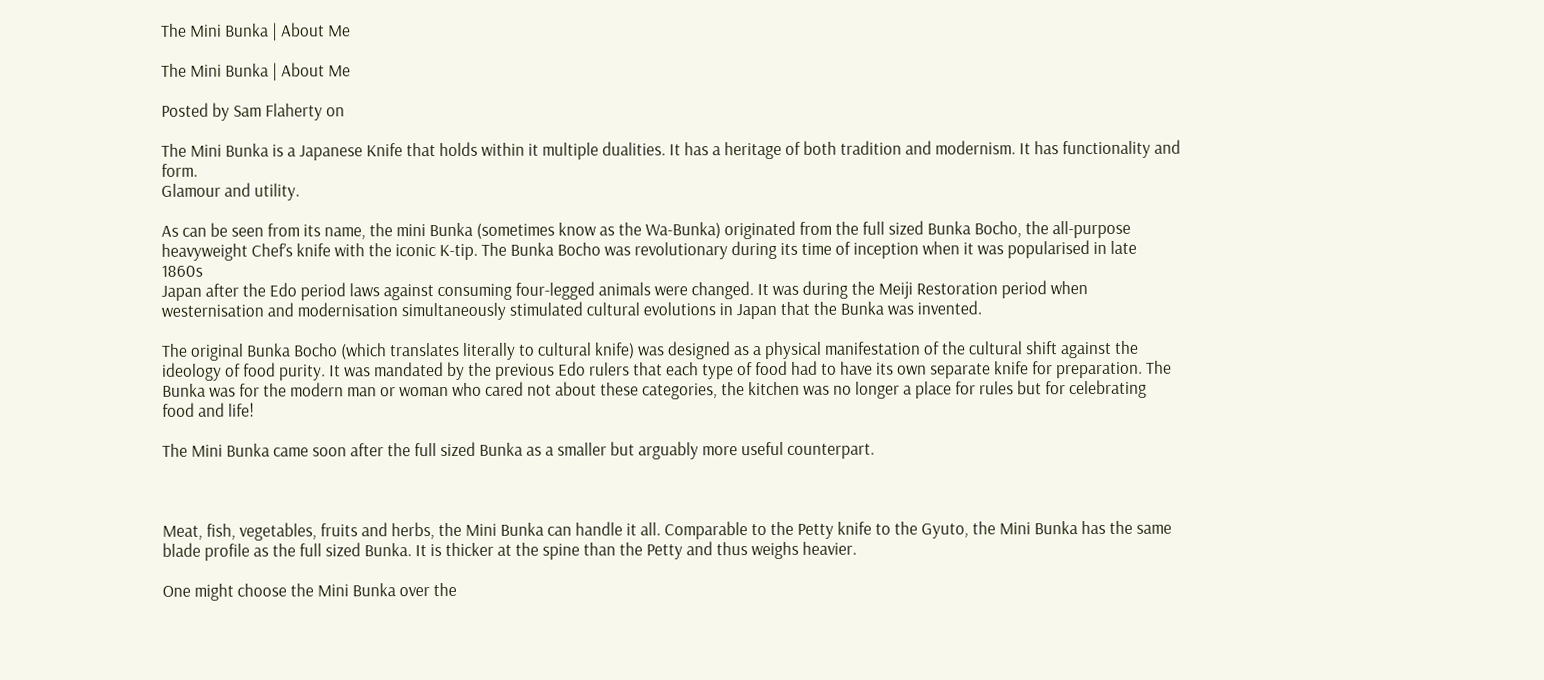The Mini Bunka | About Me

The Mini Bunka | About Me

Posted by Sam Flaherty on

The Mini Bunka is a Japanese Knife that holds within it multiple dualities. It has a heritage of both tradition and modernism. It has functionality and form.
Glamour and utility.

As can be seen from its name, the mini Bunka (sometimes know as the Wa-Bunka) originated from the full sized Bunka Bocho, the all-purpose
heavyweight Chef’s knife with the iconic K-tip. The Bunka Bocho was revolutionary during its time of inception when it was popularised in late 1860s
Japan after the Edo period laws against consuming four-legged animals were changed. It was during the Meiji Restoration period when westernisation and modernisation simultaneously stimulated cultural evolutions in Japan that the Bunka was invented.

The original Bunka Bocho (which translates literally to cultural knife) was designed as a physical manifestation of the cultural shift against the ideology of food purity. It was mandated by the previous Edo rulers that each type of food had to have its own separate knife for preparation. The Bunka was for the modern man or woman who cared not about these categories, the kitchen was no longer a place for rules but for celebrating food and life!

The Mini Bunka came soon after the full sized Bunka as a smaller but arguably more useful counterpart.



Meat, fish, vegetables, fruits and herbs, the Mini Bunka can handle it all. Comparable to the Petty knife to the Gyuto, the Mini Bunka has the same blade profile as the full sized Bunka. It is thicker at the spine than the Petty and thus weighs heavier.

One might choose the Mini Bunka over the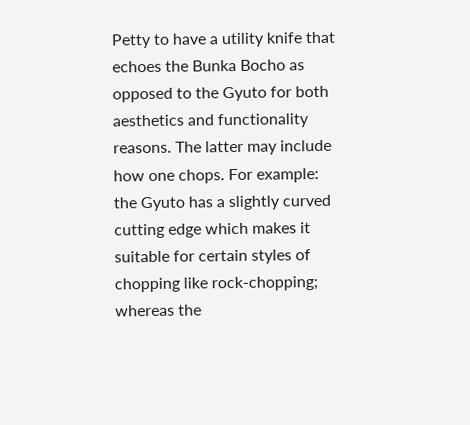Petty to have a utility knife that echoes the Bunka Bocho as opposed to the Gyuto for both aesthetics and functionality reasons. The latter may include how one chops. For example: the Gyuto has a slightly curved cutting edge which makes it suitable for certain styles of chopping like rock-chopping; whereas the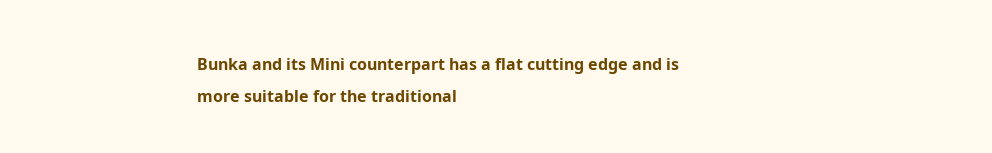Bunka and its Mini counterpart has a flat cutting edge and is more suitable for the traditional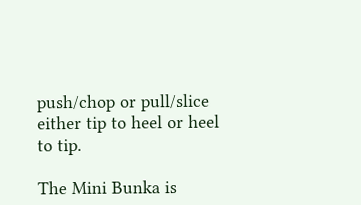push/chop or pull/slice either tip to heel or heel to tip.

The Mini Bunka is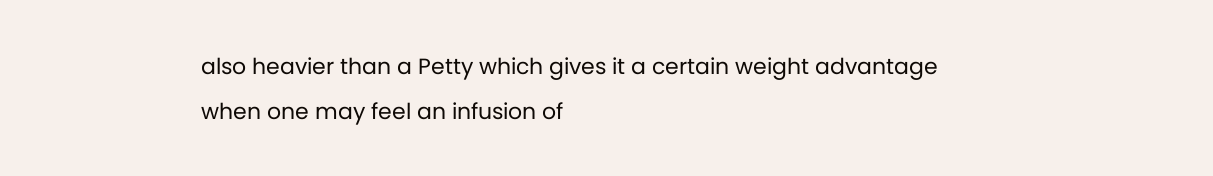also heavier than a Petty which gives it a certain weight advantage when one may feel an infusion of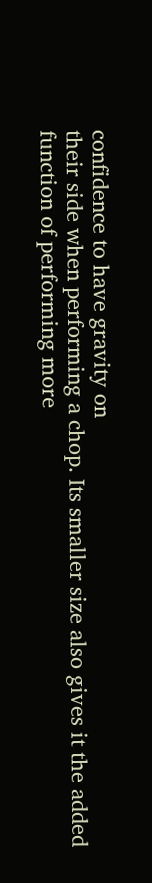confidence to have gravity on
their side when performing a chop. Its smaller size also gives it the added function of performing more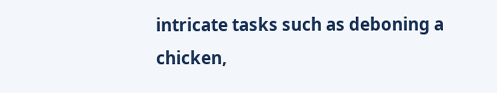intricate tasks such as deboning a chicken,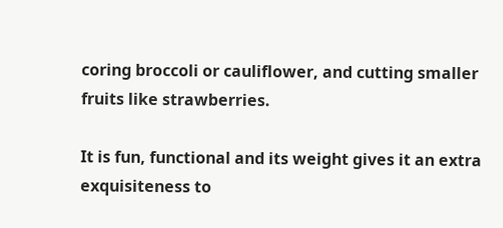coring broccoli or cauliflower, and cutting smaller fruits like strawberries.

It is fun, functional and its weight gives it an extra exquisiteness to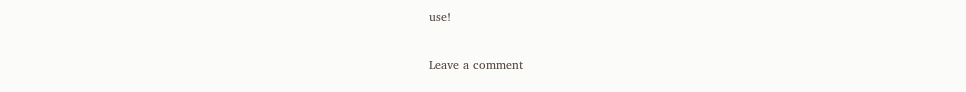use!

Leave a comment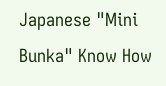Japanese "Mini Bunka" Know How